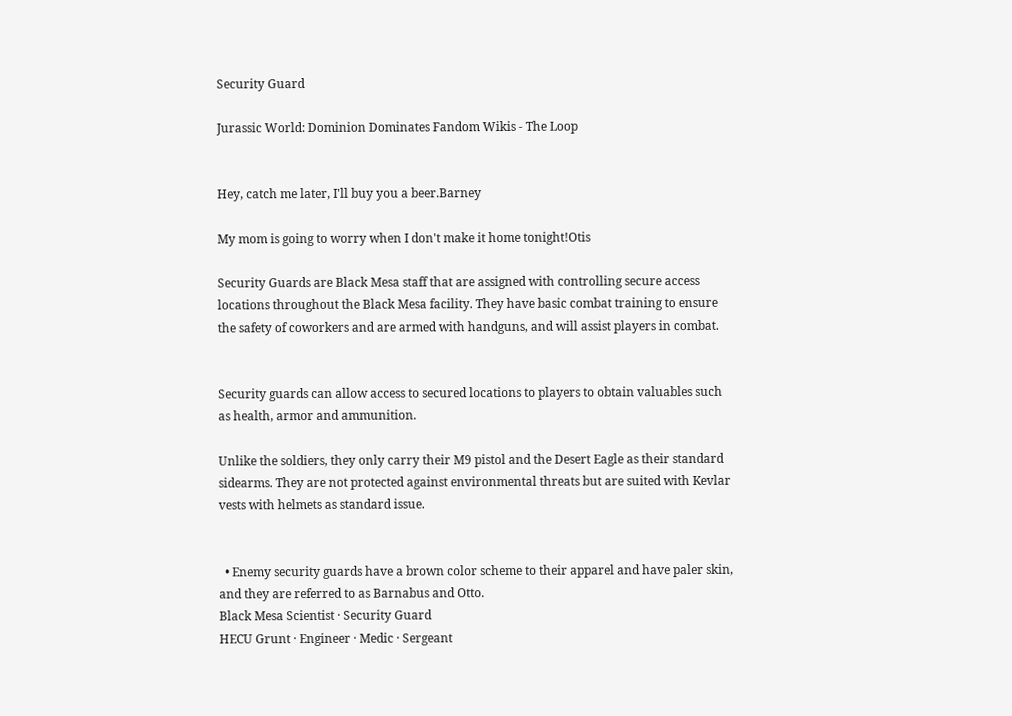Security Guard

Jurassic World: Dominion Dominates Fandom Wikis - The Loop


Hey, catch me later, I'll buy you a beer.Barney

My mom is going to worry when I don't make it home tonight!Otis

Security Guards are Black Mesa staff that are assigned with controlling secure access locations throughout the Black Mesa facility. They have basic combat training to ensure the safety of coworkers and are armed with handguns, and will assist players in combat.


Security guards can allow access to secured locations to players to obtain valuables such as health, armor and ammunition.

Unlike the soldiers, they only carry their M9 pistol and the Desert Eagle as their standard sidearms. They are not protected against environmental threats but are suited with Kevlar vests with helmets as standard issue.


  • Enemy security guards have a brown color scheme to their apparel and have paler skin, and they are referred to as Barnabus and Otto.
Black Mesa Scientist · Security Guard
HECU Grunt · Engineer · Medic · Sergeant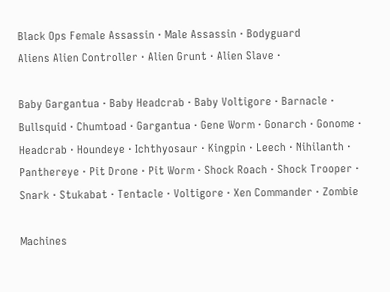Black Ops Female Assassin · Male Assassin · Bodyguard
Aliens Alien Controller · Alien Grunt · Alien Slave ·

Baby Gargantua · Baby Headcrab · Baby Voltigore · Barnacle · Bullsquid · Chumtoad · Gargantua · Gene Worm · Gonarch · Gonome · Headcrab · Houndeye · Ichthyosaur · Kingpin · Leech · Nihilanth · Panthereye · Pit Drone · Pit Worm · Shock Roach · Shock Trooper · Snark · Stukabat · Tentacle · Voltigore · Xen Commander · Zombie

Machines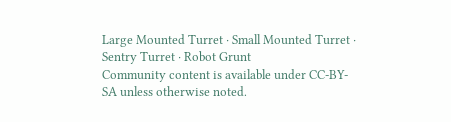Large Mounted Turret · Small Mounted Turret · Sentry Turret · Robot Grunt
Community content is available under CC-BY-SA unless otherwise noted.